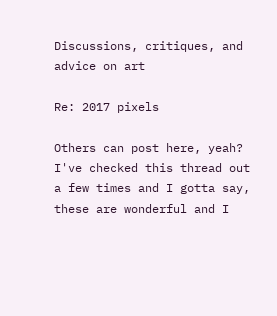Discussions, critiques, and advice on art

Re: 2017 pixels

Others can post here, yeah?
I've checked this thread out a few times and I gotta say, these are wonderful and I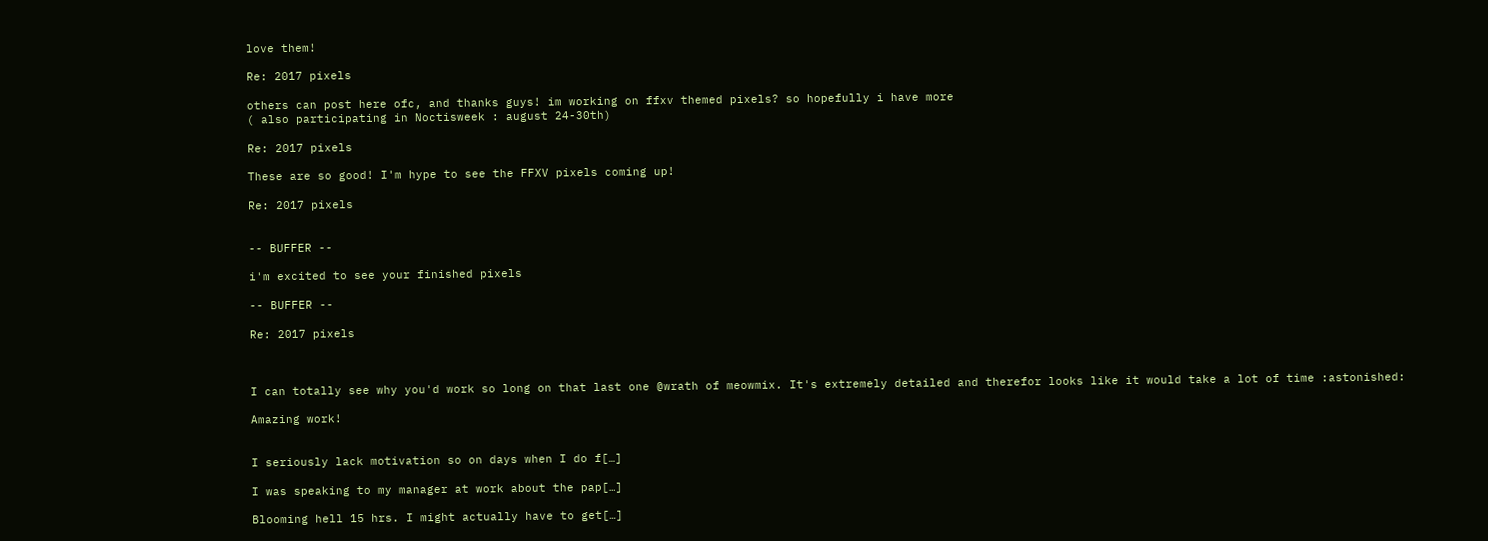love them!

Re: 2017 pixels

others can post here ofc, and thanks guys! im working on ffxv themed pixels? so hopefully i have more
( also participating in Noctisweek : august 24-30th)

Re: 2017 pixels

These are so good! I'm hype to see the FFXV pixels coming up!

Re: 2017 pixels


-- BUFFER --

i'm excited to see your finished pixels

-- BUFFER --

Re: 2017 pixels



I can totally see why you'd work so long on that last one @wrath of meowmix. It's extremely detailed and therefor looks like it would take a lot of time :astonished:

Amazing work!


I seriously lack motivation so on days when I do f[…]

I was speaking to my manager at work about the pap[…]

Blooming hell 15 hrs. I might actually have to get[…]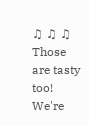♫ ♫ ♫ Those are tasty too! We're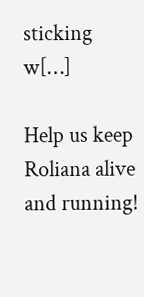sticking w[…]

Help us keep Roliana alive and running!